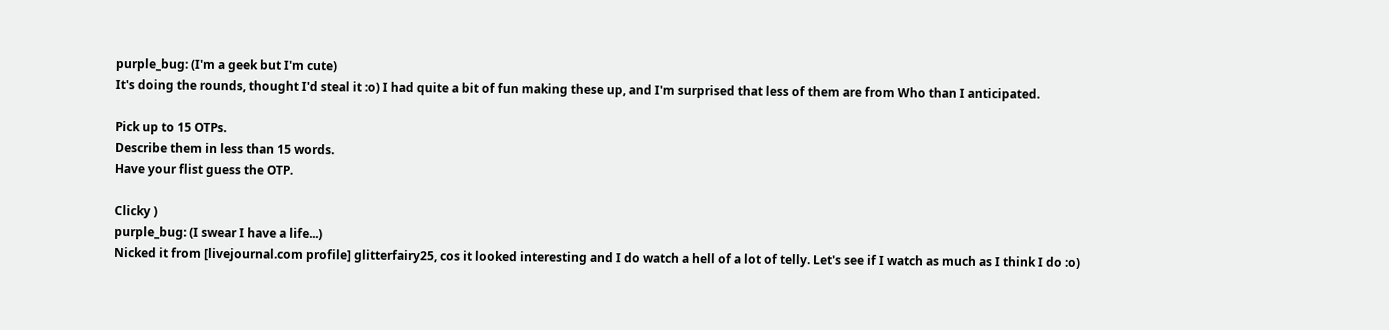purple_bug: (I'm a geek but I'm cute)
It's doing the rounds, thought I'd steal it :o) I had quite a bit of fun making these up, and I'm surprised that less of them are from Who than I anticipated.

Pick up to 15 OTPs.
Describe them in less than 15 words.
Have your flist guess the OTP.

Clicky )
purple_bug: (I swear I have a life...)
Nicked it from [livejournal.com profile] glitterfairy25, cos it looked interesting and I do watch a hell of a lot of telly. Let's see if I watch as much as I think I do :o)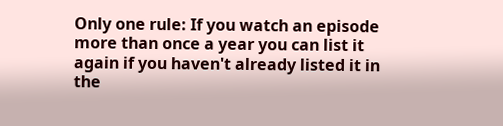Only one rule: If you watch an episode more than once a year you can list it again if you haven't already listed it in the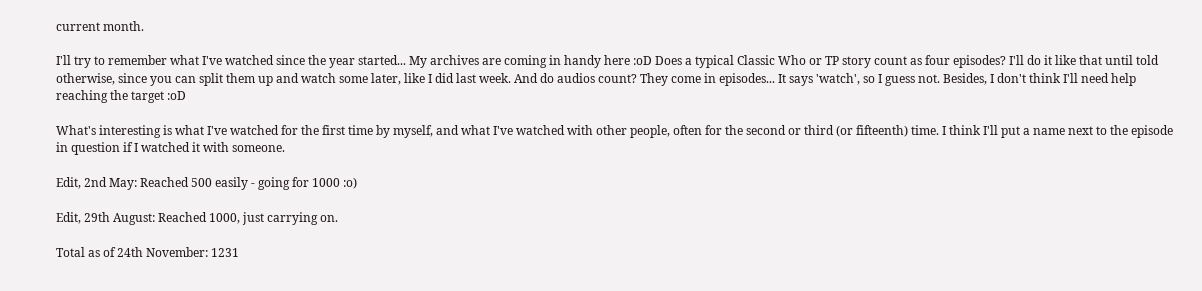current month.

I'll try to remember what I've watched since the year started... My archives are coming in handy here :oD Does a typical Classic Who or TP story count as four episodes? I'll do it like that until told otherwise, since you can split them up and watch some later, like I did last week. And do audios count? They come in episodes... It says 'watch', so I guess not. Besides, I don't think I'll need help reaching the target :oD

What's interesting is what I've watched for the first time by myself, and what I've watched with other people, often for the second or third (or fifteenth) time. I think I'll put a name next to the episode in question if I watched it with someone.

Edit, 2nd May: Reached 500 easily - going for 1000 :o)

Edit, 29th August: Reached 1000, just carrying on.

Total as of 24th November: 1231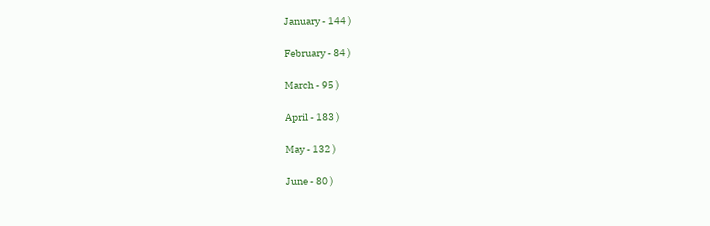January - 144 )

February - 84 )

March - 95 )

April - 183 )

May - 132 )

June - 80 )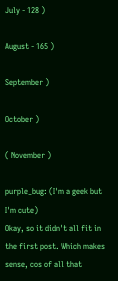July - 128 )

August - 165 )

September )

October )

( November )

purple_bug: (I'm a geek but I'm cute)
Okay, so it didn't all fit in the first post. Which makes sense, cos of all that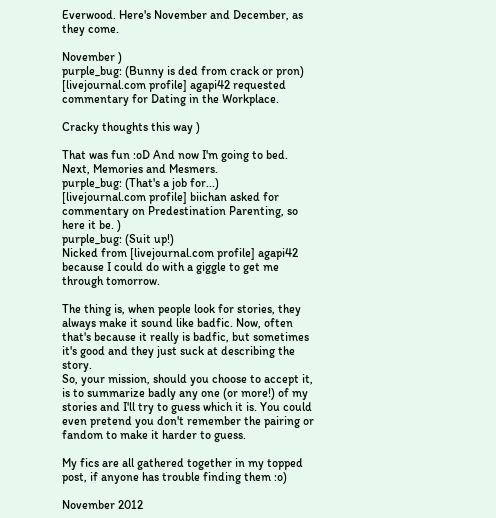Everwood. Here's November and December, as they come.

November )
purple_bug: (Bunny is ded from crack or pron)
[livejournal.com profile] agapi42 requested commentary for Dating in the Workplace.

Cracky thoughts this way )

That was fun :oD And now I'm going to bed.
Next, Memories and Mesmers.
purple_bug: (That's a job for...)
[livejournal.com profile] biichan asked for commentary on Predestination Parenting, so here it be. )
purple_bug: (Suit up!)
Nicked from [livejournal.com profile] agapi42 because I could do with a giggle to get me through tomorrow.

The thing is, when people look for stories, they always make it sound like badfic. Now, often that's because it really is badfic, but sometimes it's good and they just suck at describing the story.
So, your mission, should you choose to accept it, is to summarize badly any one (or more!) of my stories and I'll try to guess which it is. You could even pretend you don't remember the pairing or fandom to make it harder to guess.

My fics are all gathered together in my topped post, if anyone has trouble finding them :o)

November 2012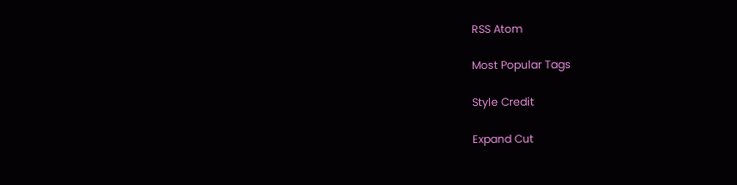RSS Atom

Most Popular Tags

Style Credit

Expand Cut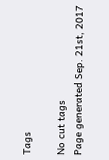Tags

No cut tags
Page generated Sep. 21st, 2017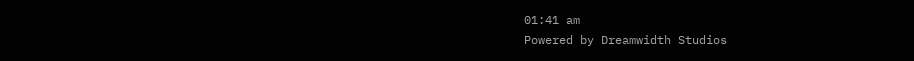01:41 am
Powered by Dreamwidth Studios